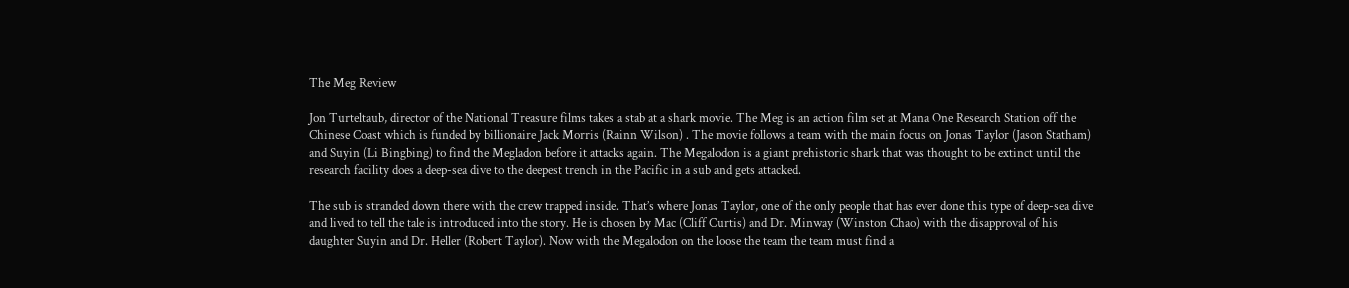The Meg Review

Jon Turteltaub, director of the National Treasure films takes a stab at a shark movie. The Meg is an action film set at Mana One Research Station off the Chinese Coast which is funded by billionaire Jack Morris (Rainn Wilson) . The movie follows a team with the main focus on Jonas Taylor (Jason Statham) and Suyin (Li Bingbing) to find the Megladon before it attacks again. The Megalodon is a giant prehistoric shark that was thought to be extinct until the research facility does a deep-sea dive to the deepest trench in the Pacific in a sub and gets attacked.

The sub is stranded down there with the crew trapped inside. That’s where Jonas Taylor, one of the only people that has ever done this type of deep-sea dive and lived to tell the tale is introduced into the story. He is chosen by Mac (Cliff Curtis) and Dr. Minway (Winston Chao) with the disapproval of his daughter Suyin and Dr. Heller (Robert Taylor). Now with the Megalodon on the loose the team the team must find a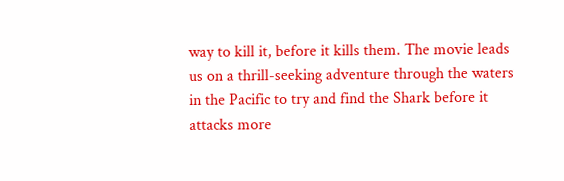way to kill it, before it kills them. The movie leads us on a thrill-seeking adventure through the waters in the Pacific to try and find the Shark before it attacks more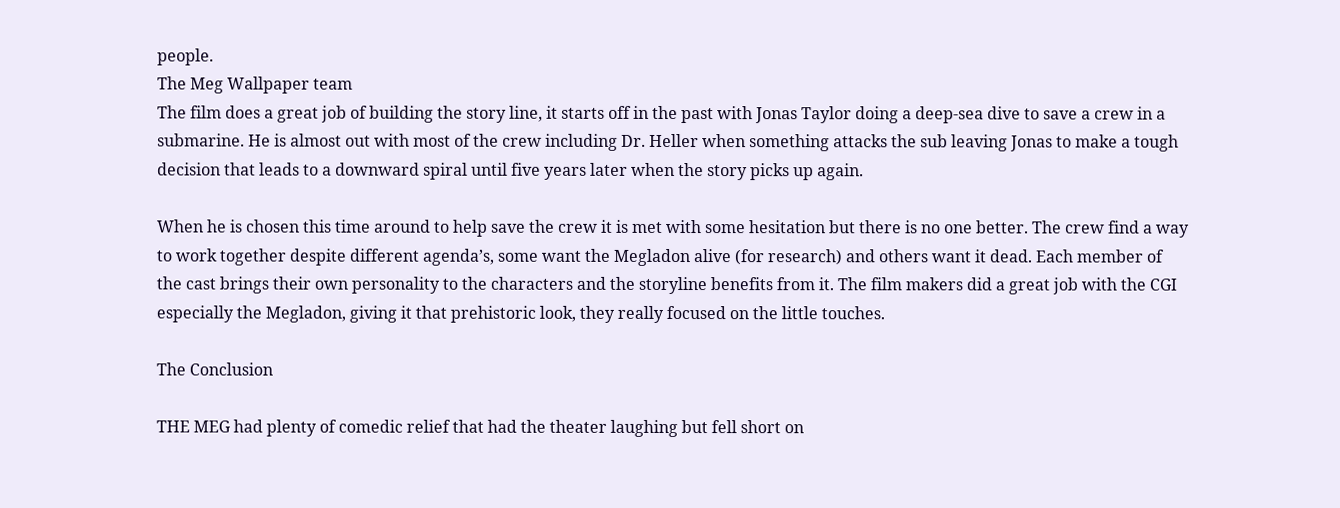people.
The Meg Wallpaper team
The film does a great job of building the story line, it starts off in the past with Jonas Taylor doing a deep-sea dive to save a crew in a submarine. He is almost out with most of the crew including Dr. Heller when something attacks the sub leaving Jonas to make a tough decision that leads to a downward spiral until five years later when the story picks up again.

When he is chosen this time around to help save the crew it is met with some hesitation but there is no one better. The crew find a way to work together despite different agenda’s, some want the Megladon alive (for research) and others want it dead. Each member of the cast brings their own personality to the characters and the storyline benefits from it. The film makers did a great job with the CGI especially the Megladon, giving it that prehistoric look, they really focused on the little touches.

The Conclusion

THE MEG had plenty of comedic relief that had the theater laughing but fell short on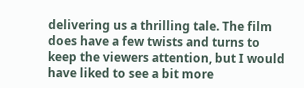delivering us a thrilling tale. The film does have a few twists and turns to keep the viewers attention, but I would have liked to see a bit more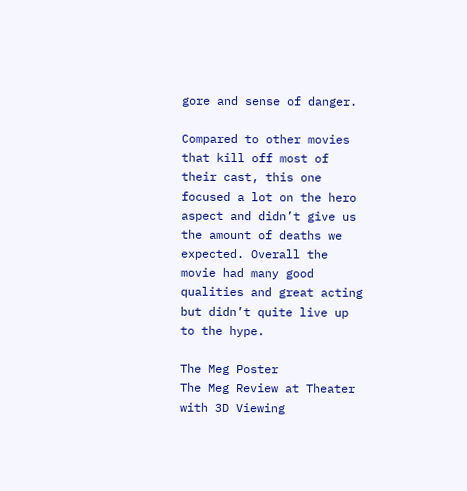gore and sense of danger.

Compared to other movies that kill off most of their cast, this one focused a lot on the hero aspect and didn’t give us the amount of deaths we expected. Overall the movie had many good qualities and great acting but didn’t quite live up to the hype.

The Meg Poster
The Meg Review at Theater with 3D Viewing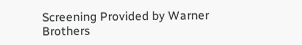Screening Provided by Warner Brothers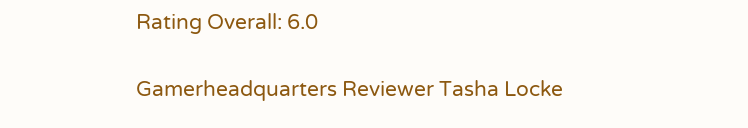Rating Overall: 6.0

Gamerheadquarters Reviewer Tasha Locke